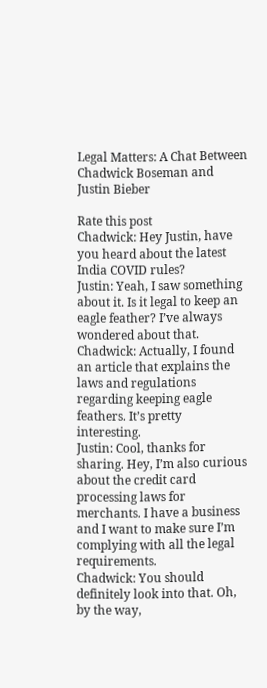Legal Matters: A Chat Between Chadwick Boseman and Justin Bieber

Rate this post
Chadwick: Hey Justin, have you heard about the latest India COVID rules?
Justin: Yeah, I saw something about it. Is it legal to keep an eagle feather? I’ve always wondered about that.
Chadwick: Actually, I found an article that explains the laws and regulations regarding keeping eagle feathers. It’s pretty interesting.
Justin: Cool, thanks for sharing. Hey, I’m also curious about the credit card processing laws for merchants. I have a business and I want to make sure I’m complying with all the legal requirements.
Chadwick: You should definitely look into that. Oh, by the way,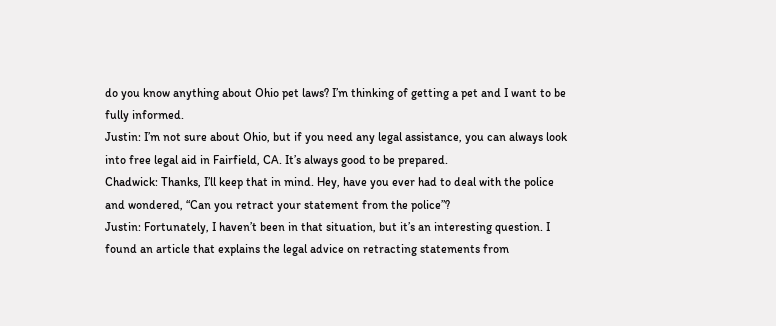do you know anything about Ohio pet laws? I’m thinking of getting a pet and I want to be fully informed.
Justin: I’m not sure about Ohio, but if you need any legal assistance, you can always look into free legal aid in Fairfield, CA. It’s always good to be prepared.
Chadwick: Thanks, I’ll keep that in mind. Hey, have you ever had to deal with the police and wondered, “Can you retract your statement from the police”?
Justin: Fortunately, I haven’t been in that situation, but it’s an interesting question. I found an article that explains the legal advice on retracting statements from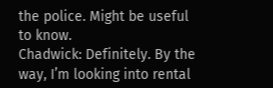the police. Might be useful to know.
Chadwick: Definitely. By the way, I’m looking into rental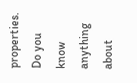properties. Do you know anything about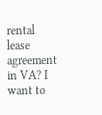rental lease agreement in VA? I want to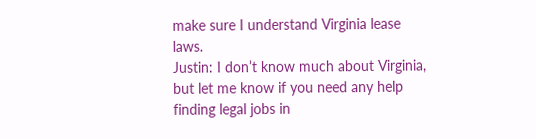make sure I understand Virginia lease laws.
Justin: I don’t know much about Virginia, but let me know if you need any help finding legal jobs in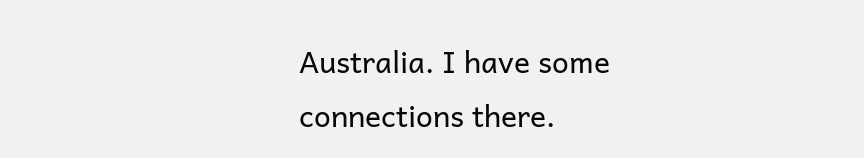Australia. I have some connections there.